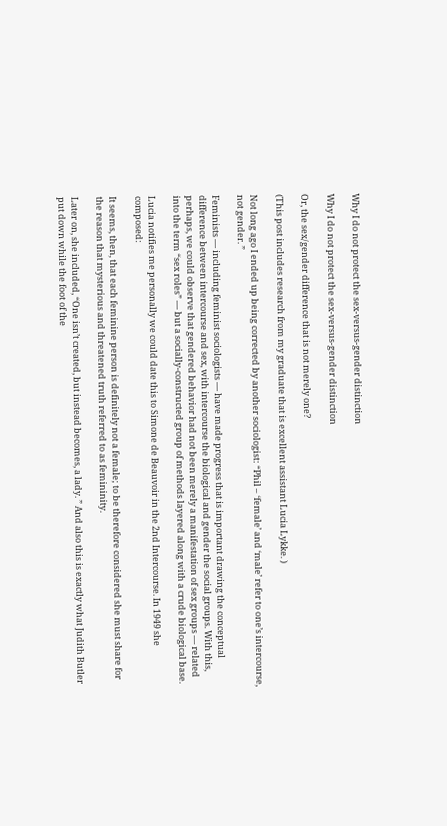Why I do not protect the sex-versus-gender distinction

Why I do not protect the sex-versus-gender distinction

Or, the sex/gender difference that is not merely one?

(This post includes research from my graduate that is excellent assistant Lucia Lykke. )

Not long ago I ended up being corrected by another sociologist: “Phil – ‘female’ and ‘male’ refer to one’s intercourse, not gender. ”

Feminists — including feminist sociologists — have made progress that is important drawing the conceptual difference between intercourse and sex, with intercourse the biological and gender the social groups. With this, perhaps, we could observe that gendered behavior had not been merely a manifestation of sex groups — related into the term “sex roles” — but a socially-constructed group of methods layered along with a crude biological base.

Lucia notifies me personally we could date this to Simone de Beauvoir in the 2nd Intercourse. In 1949 she composed:

It seems, then, that each feminine person is definitely not a female; to be therefore considered she must share for the reason that mysterious and threatened truth referred to as femininity.

Later on, she included, “One isn’t created, but instead becomes, a lady. ” And also this is exactly what Judith Butler put down while the foot of the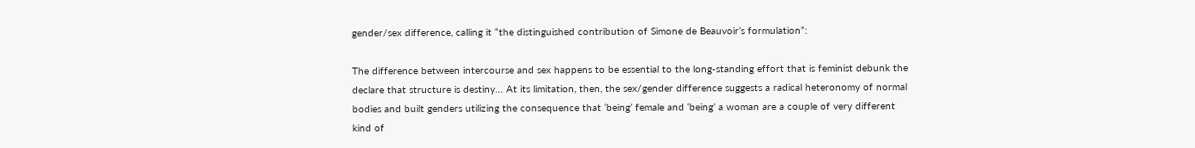gender/sex difference, calling it “the distinguished contribution of Simone de Beauvoir’s formulation”:

The difference between intercourse and sex happens to be essential to the long-standing effort that is feminist debunk the declare that structure is destiny… At its limitation, then, the sex/gender difference suggests a radical heteronomy of normal bodies and built genders utilizing the consequence that ‘being’ female and ‘being’ a woman are a couple of very different kind of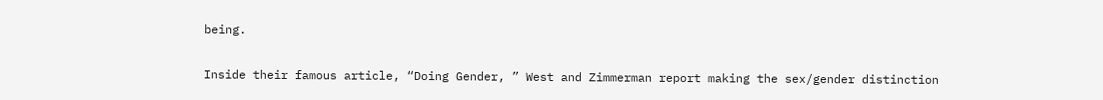being.

Inside their famous article, “Doing Gender, ” West and Zimmerman report making the sex/gender distinction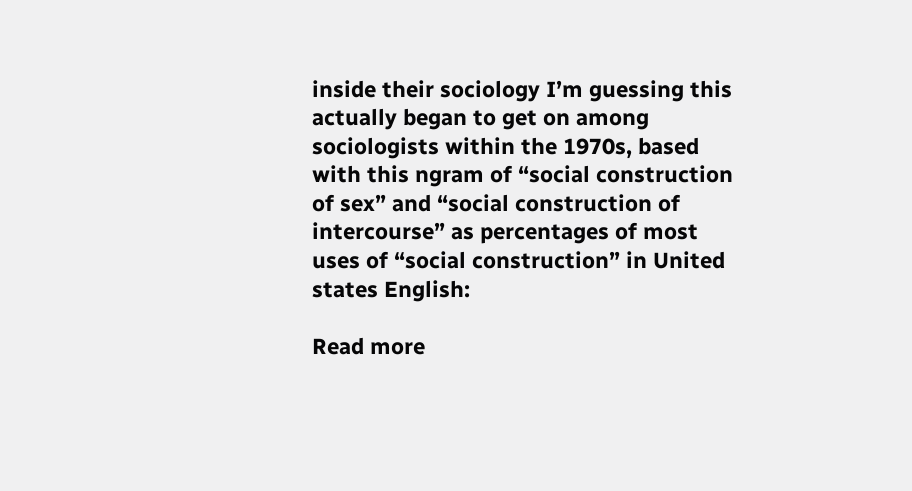inside their sociology I’m guessing this actually began to get on among sociologists within the 1970s, based with this ngram of “social construction of sex” and “social construction of intercourse” as percentages of most uses of “social construction” in United states English:

Read more